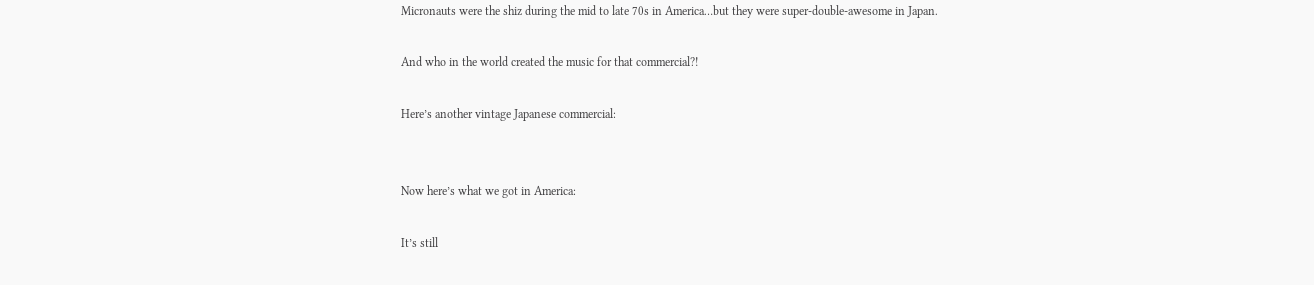Micronauts were the shiz during the mid to late 70s in America…but they were super-double-awesome in Japan.

And who in the world created the music for that commercial?!

Here’s another vintage Japanese commercial:


Now here’s what we got in America:

It’s still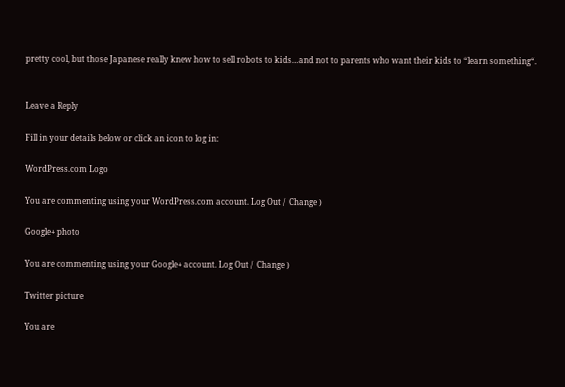pretty cool, but those Japanese really knew how to sell robots to kids…and not to parents who want their kids to “learn something“.


Leave a Reply

Fill in your details below or click an icon to log in:

WordPress.com Logo

You are commenting using your WordPress.com account. Log Out /  Change )

Google+ photo

You are commenting using your Google+ account. Log Out /  Change )

Twitter picture

You are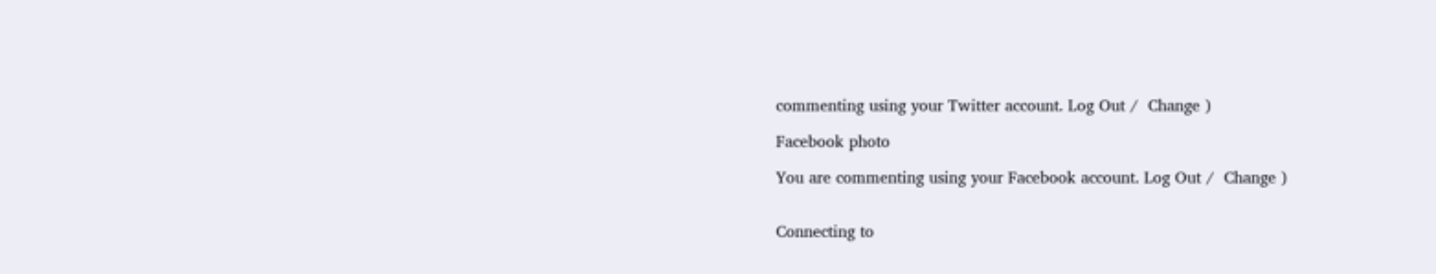commenting using your Twitter account. Log Out /  Change )

Facebook photo

You are commenting using your Facebook account. Log Out /  Change )


Connecting to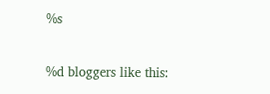%s

%d bloggers like this: